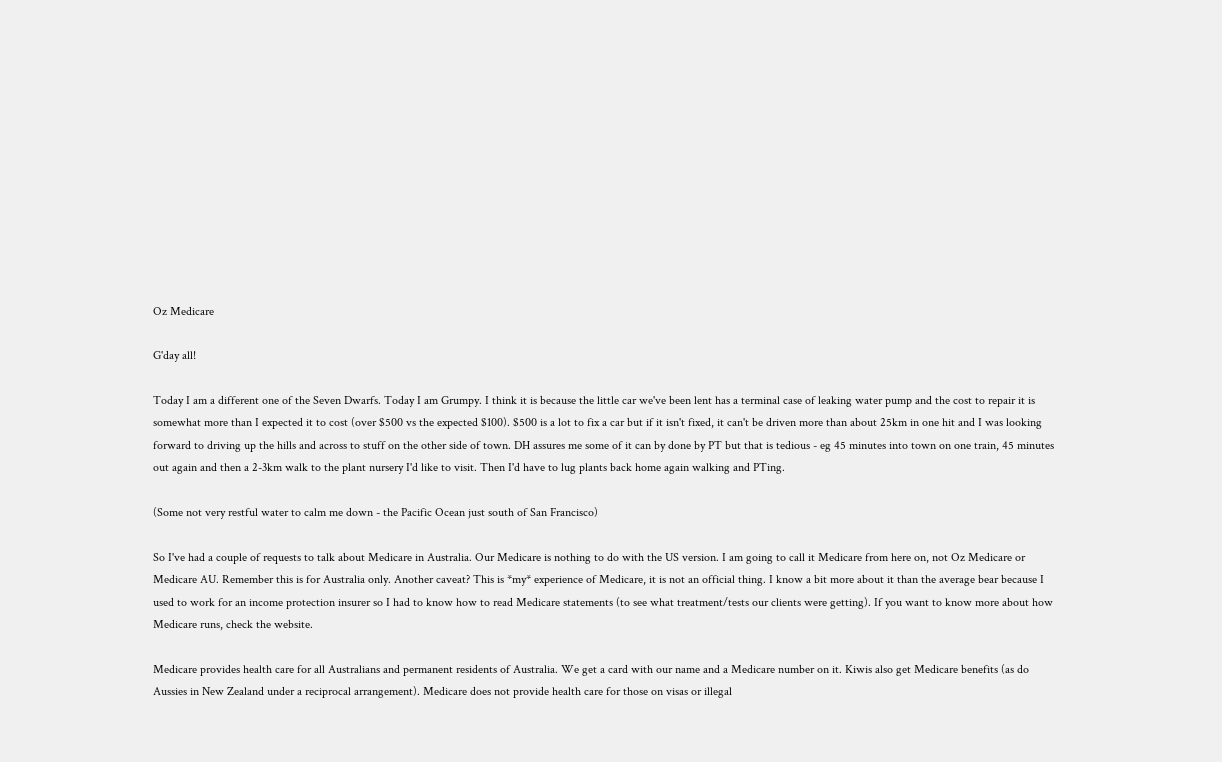Oz Medicare

G'day all!

Today I am a different one of the Seven Dwarfs. Today I am Grumpy. I think it is because the little car we've been lent has a terminal case of leaking water pump and the cost to repair it is somewhat more than I expected it to cost (over $500 vs the expected $100). $500 is a lot to fix a car but if it isn't fixed, it can't be driven more than about 25km in one hit and I was looking forward to driving up the hills and across to stuff on the other side of town. DH assures me some of it can by done by PT but that is tedious - eg 45 minutes into town on one train, 45 minutes out again and then a 2-3km walk to the plant nursery I'd like to visit. Then I'd have to lug plants back home again walking and PTing.

(Some not very restful water to calm me down - the Pacific Ocean just south of San Francisco)

So I've had a couple of requests to talk about Medicare in Australia. Our Medicare is nothing to do with the US version. I am going to call it Medicare from here on, not Oz Medicare or Medicare AU. Remember this is for Australia only. Another caveat? This is *my* experience of Medicare, it is not an official thing. I know a bit more about it than the average bear because I used to work for an income protection insurer so I had to know how to read Medicare statements (to see what treatment/tests our clients were getting). If you want to know more about how Medicare runs, check the website.

Medicare provides health care for all Australians and permanent residents of Australia. We get a card with our name and a Medicare number on it. Kiwis also get Medicare benefits (as do Aussies in New Zealand under a reciprocal arrangement). Medicare does not provide health care for those on visas or illegal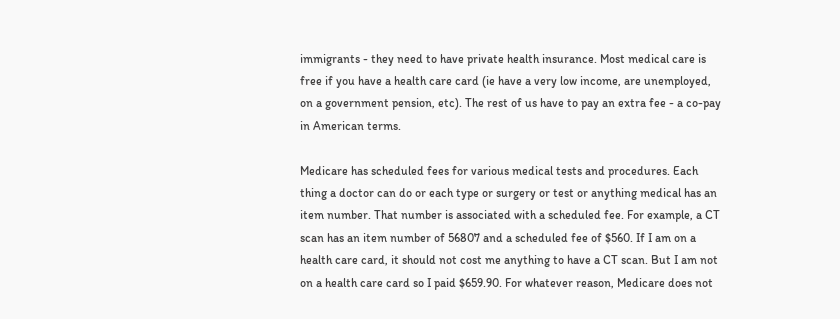immigrants - they need to have private health insurance. Most medical care is free if you have a health care card (ie have a very low income, are unemployed, on a government pension, etc). The rest of us have to pay an extra fee - a co-pay in American terms.

Medicare has scheduled fees for various medical tests and procedures. Each thing a doctor can do or each type or surgery or test or anything medical has an item number. That number is associated with a scheduled fee. For example, a CT scan has an item number of 56807 and a scheduled fee of $560. If I am on a health care card, it should not cost me anything to have a CT scan. But I am not on a health care card so I paid $659.90. For whatever reason, Medicare does not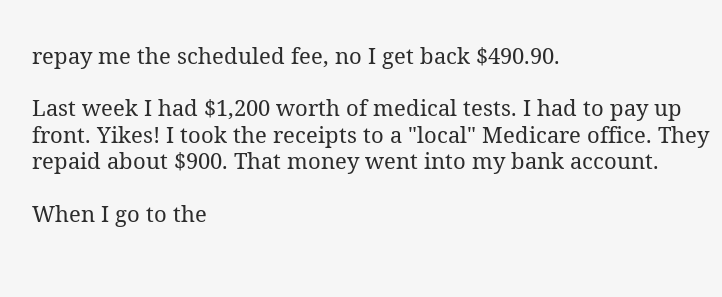repay me the scheduled fee, no I get back $490.90.

Last week I had $1,200 worth of medical tests. I had to pay up front. Yikes! I took the receipts to a "local" Medicare office. They repaid about $900. That money went into my bank account.

When I go to the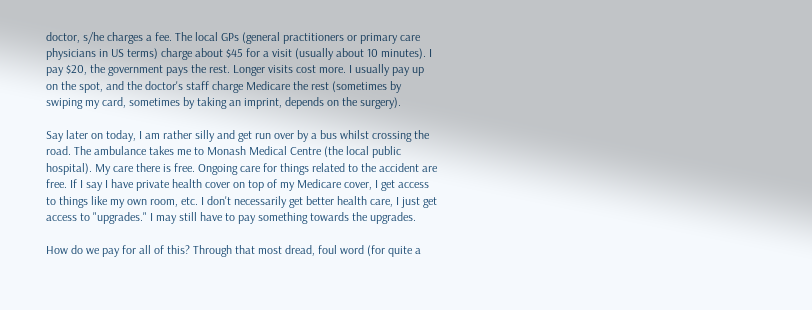doctor, s/he charges a fee. The local GPs (general practitioners or primary care physicians in US terms) charge about $45 for a visit (usually about 10 minutes). I pay $20, the government pays the rest. Longer visits cost more. I usually pay up on the spot, and the doctor's staff charge Medicare the rest (sometimes by swiping my card, sometimes by taking an imprint, depends on the surgery).

Say later on today, I am rather silly and get run over by a bus whilst crossing the road. The ambulance takes me to Monash Medical Centre (the local public hospital). My care there is free. Ongoing care for things related to the accident are free. If I say I have private health cover on top of my Medicare cover, I get access to things like my own room, etc. I don't necessarily get better health care, I just get access to "upgrades." I may still have to pay something towards the upgrades.

How do we pay for all of this? Through that most dread, foul word (for quite a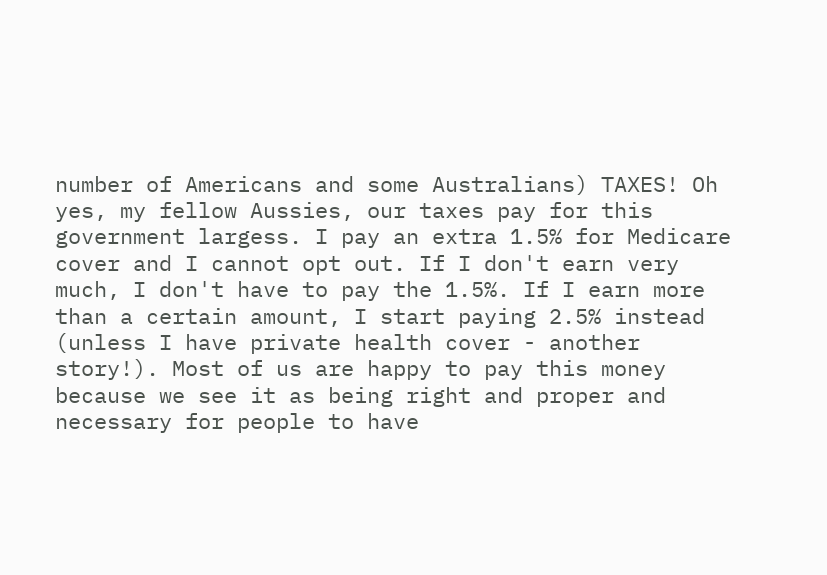number of Americans and some Australians) TAXES! Oh yes, my fellow Aussies, our taxes pay for this government largess. I pay an extra 1.5% for Medicare cover and I cannot opt out. If I don't earn very much, I don't have to pay the 1.5%. If I earn more than a certain amount, I start paying 2.5% instead (unless I have private health cover - another story!). Most of us are happy to pay this money because we see it as being right and proper and necessary for people to have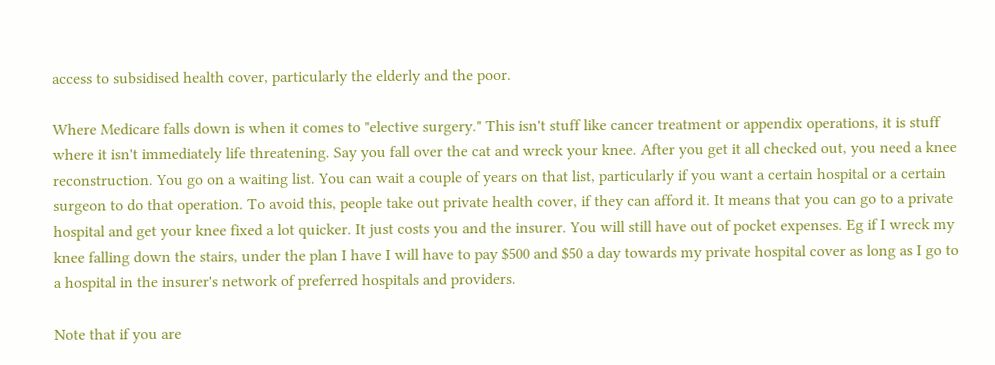access to subsidised health cover, particularly the elderly and the poor.

Where Medicare falls down is when it comes to "elective surgery." This isn't stuff like cancer treatment or appendix operations, it is stuff where it isn't immediately life threatening. Say you fall over the cat and wreck your knee. After you get it all checked out, you need a knee reconstruction. You go on a waiting list. You can wait a couple of years on that list, particularly if you want a certain hospital or a certain surgeon to do that operation. To avoid this, people take out private health cover, if they can afford it. It means that you can go to a private hospital and get your knee fixed a lot quicker. It just costs you and the insurer. You will still have out of pocket expenses. Eg if I wreck my knee falling down the stairs, under the plan I have I will have to pay $500 and $50 a day towards my private hospital cover as long as I go to a hospital in the insurer's network of preferred hospitals and providers.

Note that if you are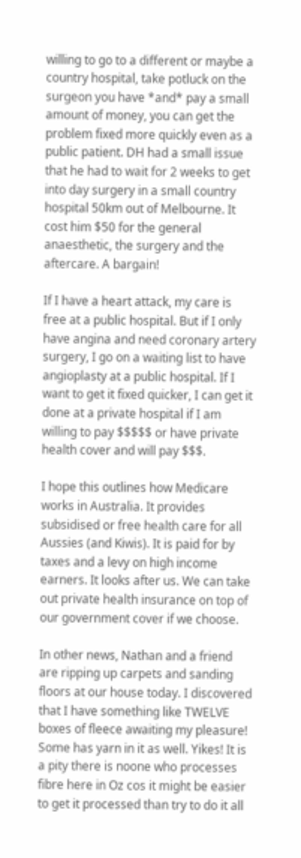willing to go to a different or maybe a country hospital, take potluck on the surgeon you have *and* pay a small amount of money, you can get the problem fixed more quickly even as a public patient. DH had a small issue that he had to wait for 2 weeks to get into day surgery in a small country hospital 50km out of Melbourne. It cost him $50 for the general anaesthetic, the surgery and the aftercare. A bargain!

If I have a heart attack, my care is free at a public hospital. But if I only have angina and need coronary artery surgery, I go on a waiting list to have angioplasty at a public hospital. If I want to get it fixed quicker, I can get it done at a private hospital if I am willing to pay $$$$$ or have private health cover and will pay $$$.

I hope this outlines how Medicare works in Australia. It provides subsidised or free health care for all Aussies (and Kiwis). It is paid for by taxes and a levy on high income earners. It looks after us. We can take out private health insurance on top of our government cover if we choose.

In other news, Nathan and a friend are ripping up carpets and sanding floors at our house today. I discovered that I have something like TWELVE boxes of fleece awaiting my pleasure! Some has yarn in it as well. Yikes! It is a pity there is noone who processes fibre here in Oz cos it might be easier to get it processed than try to do it all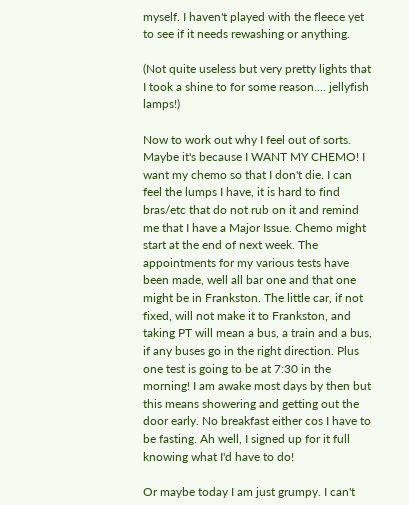myself. I haven't played with the fleece yet to see if it needs rewashing or anything.

(Not quite useless but very pretty lights that I took a shine to for some reason.... jellyfish lamps!)

Now to work out why I feel out of sorts. Maybe it's because I WANT MY CHEMO! I want my chemo so that I don't die. I can feel the lumps I have, it is hard to find bras/etc that do not rub on it and remind me that I have a Major Issue. Chemo might start at the end of next week. The appointments for my various tests have been made, well all bar one and that one might be in Frankston. The little car, if not fixed, will not make it to Frankston, and taking PT will mean a bus, a train and a bus, if any buses go in the right direction. Plus one test is going to be at 7:30 in the morning! I am awake most days by then but this means showering and getting out the door early. No breakfast either cos I have to be fasting. Ah well, I signed up for it full knowing what I'd have to do!

Or maybe today I am just grumpy. I can't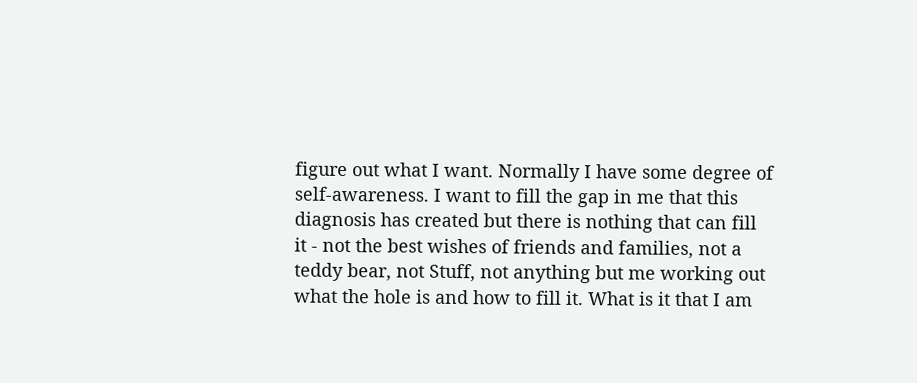figure out what I want. Normally I have some degree of self-awareness. I want to fill the gap in me that this diagnosis has created but there is nothing that can fill it - not the best wishes of friends and families, not a teddy bear, not Stuff, not anything but me working out what the hole is and how to fill it. What is it that I am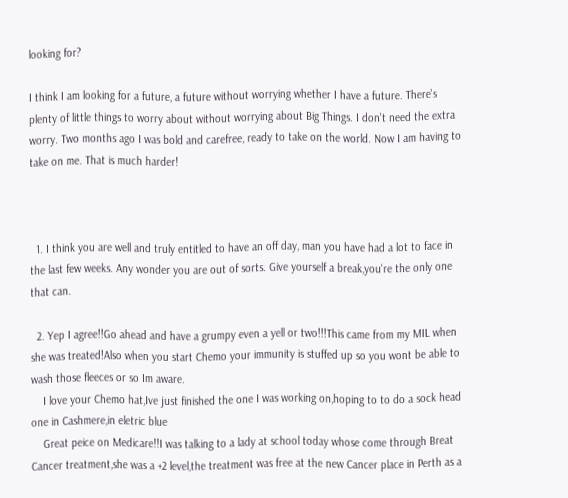looking for?

I think I am looking for a future, a future without worrying whether I have a future. There's plenty of little things to worry about without worrying about Big Things. I don't need the extra worry. Two months ago I was bold and carefree, ready to take on the world. Now I am having to take on me. That is much harder!



  1. I think you are well and truly entitled to have an off day, man you have had a lot to face in the last few weeks. Any wonder you are out of sorts. Give yourself a break,you're the only one that can.

  2. Yep I agree!!Go ahead and have a grumpy even a yell or two!!!This came from my MIL when she was treated!Also when you start Chemo your immunity is stuffed up so you wont be able to wash those fleeces or so Im aware.
    I love your Chemo hat,Ive just finished the one I was working on,hoping to to do a sock head one in Cashmere,in eletric blue
    Great peice on Medicare!!I was talking to a lady at school today whose come through Breat Cancer treatment,she was a +2 level,the treatment was free at the new Cancer place in Perth as a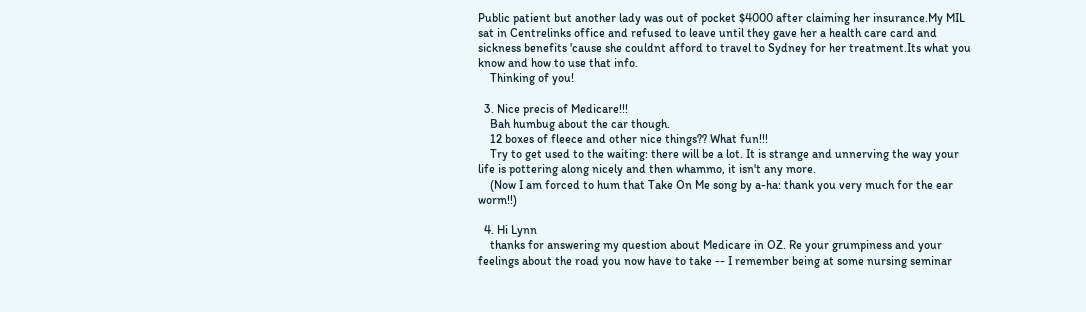Public patient but another lady was out of pocket $4000 after claiming her insurance.My MIL sat in Centrelinks office and refused to leave until they gave her a health care card and sickness benefits 'cause she couldnt afford to travel to Sydney for her treatment.Its what you know and how to use that info.
    Thinking of you!

  3. Nice precis of Medicare!!!
    Bah humbug about the car though.
    12 boxes of fleece and other nice things?? What fun!!!
    Try to get used to the waiting: there will be a lot. It is strange and unnerving the way your life is pottering along nicely and then whammo, it isn't any more.
    (Now I am forced to hum that Take On Me song by a-ha: thank you very much for the ear worm!!)

  4. Hi Lynn
    thanks for answering my question about Medicare in OZ. Re your grumpiness and your feelings about the road you now have to take -- I remember being at some nursing seminar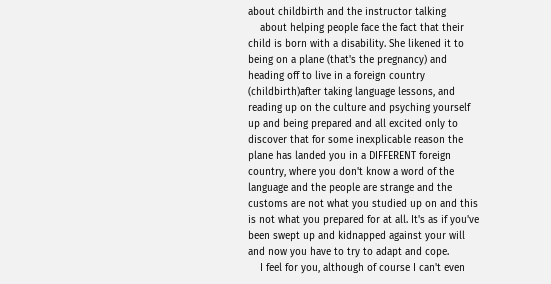about childbirth and the instructor talking
    about helping people face the fact that their child is born with a disability. She likened it to being on a plane (that's the pregnancy) and heading off to live in a foreign country (childbirth)after taking language lessons, and reading up on the culture and psyching yourself up and being prepared and all excited only to discover that for some inexplicable reason the plane has landed you in a DIFFERENT foreign country, where you don't know a word of the language and the people are strange and the customs are not what you studied up on and this is not what you prepared for at all. It's as if you've been swept up and kidnapped against your will and now you have to try to adapt and cope.
    I feel for you, although of course I can't even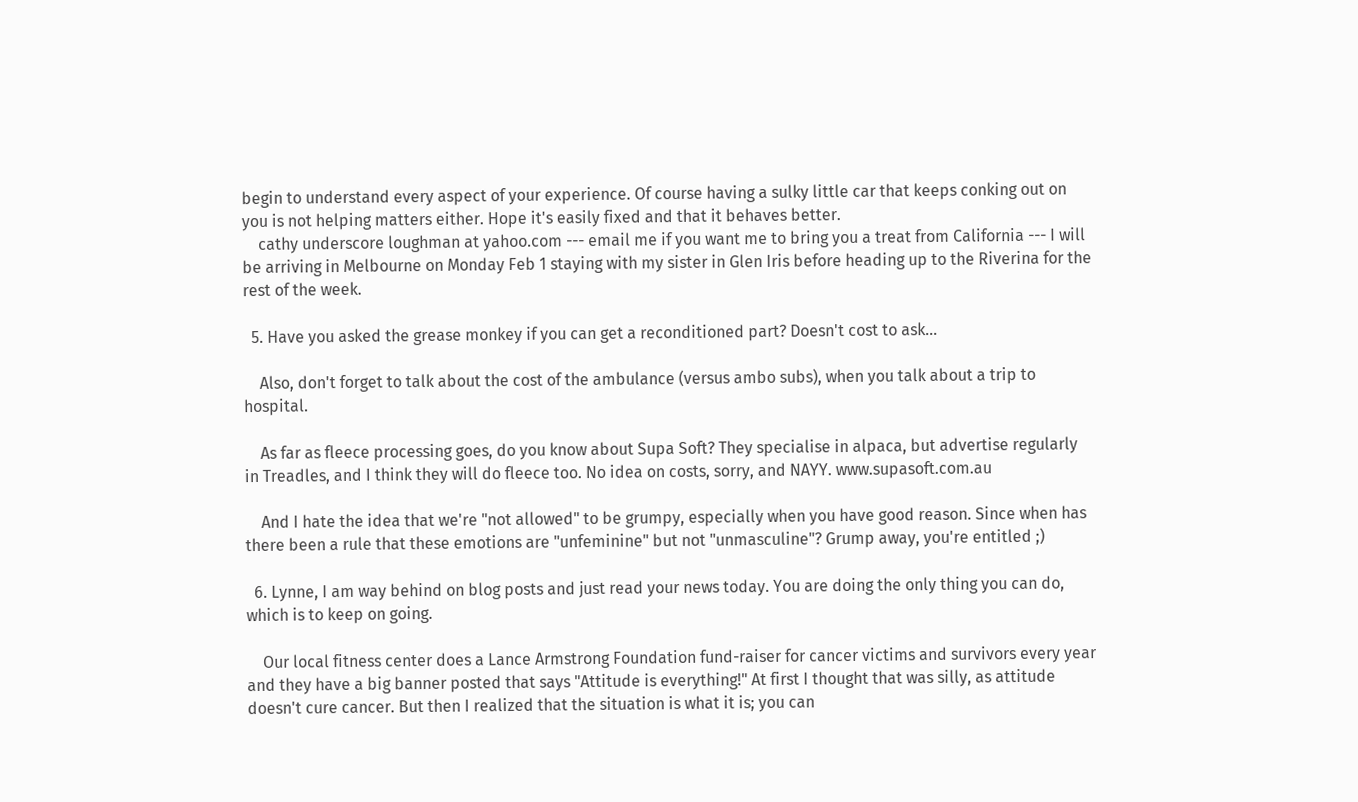begin to understand every aspect of your experience. Of course having a sulky little car that keeps conking out on you is not helping matters either. Hope it's easily fixed and that it behaves better.
    cathy underscore loughman at yahoo.com --- email me if you want me to bring you a treat from California --- I will be arriving in Melbourne on Monday Feb 1 staying with my sister in Glen Iris before heading up to the Riverina for the rest of the week.

  5. Have you asked the grease monkey if you can get a reconditioned part? Doesn't cost to ask...

    Also, don't forget to talk about the cost of the ambulance (versus ambo subs), when you talk about a trip to hospital.

    As far as fleece processing goes, do you know about Supa Soft? They specialise in alpaca, but advertise regularly in Treadles, and I think they will do fleece too. No idea on costs, sorry, and NAYY. www.supasoft.com.au

    And I hate the idea that we're "not allowed" to be grumpy, especially when you have good reason. Since when has there been a rule that these emotions are "unfeminine" but not "unmasculine"? Grump away, you're entitled ;)

  6. Lynne, I am way behind on blog posts and just read your news today. You are doing the only thing you can do, which is to keep on going.

    Our local fitness center does a Lance Armstrong Foundation fund-raiser for cancer victims and survivors every year and they have a big banner posted that says "Attitude is everything!" At first I thought that was silly, as attitude doesn't cure cancer. But then I realized that the situation is what it is; you can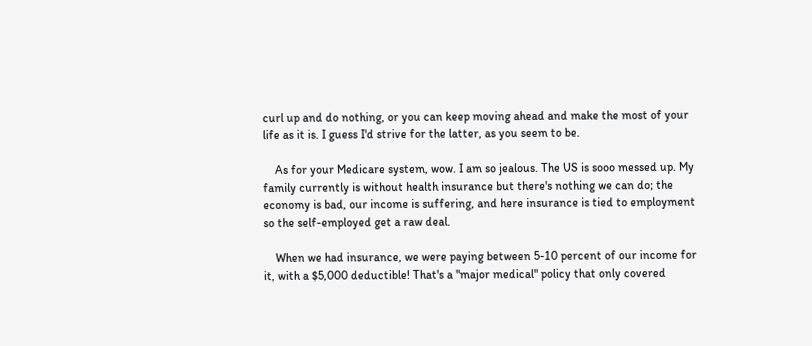curl up and do nothing, or you can keep moving ahead and make the most of your life as it is. I guess I'd strive for the latter, as you seem to be.

    As for your Medicare system, wow. I am so jealous. The US is sooo messed up. My family currently is without health insurance but there's nothing we can do; the economy is bad, our income is suffering, and here insurance is tied to employment so the self-employed get a raw deal.

    When we had insurance, we were paying between 5-10 percent of our income for it, with a $5,000 deductible! That's a "major medical" policy that only covered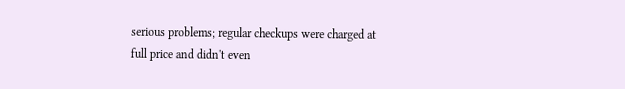serious problems; regular checkups were charged at full price and didn't even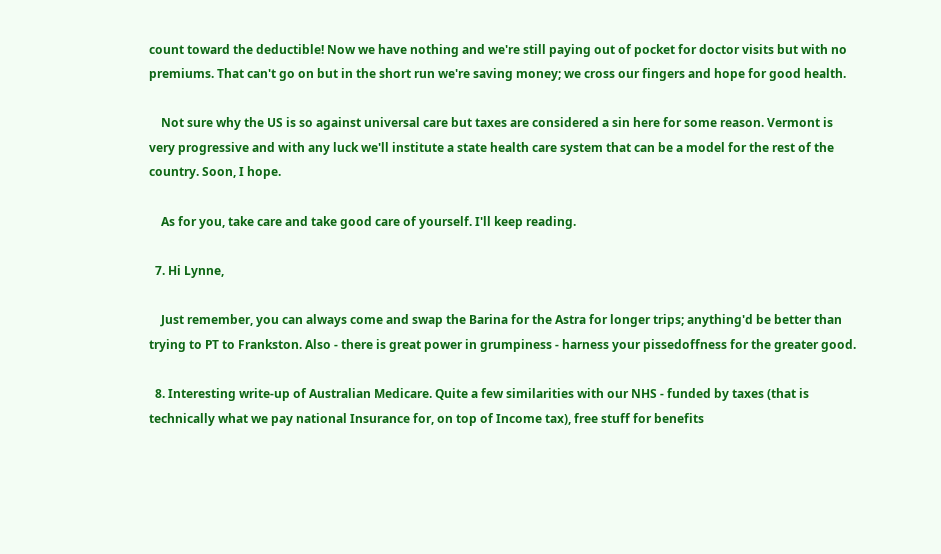count toward the deductible! Now we have nothing and we're still paying out of pocket for doctor visits but with no premiums. That can't go on but in the short run we're saving money; we cross our fingers and hope for good health.

    Not sure why the US is so against universal care but taxes are considered a sin here for some reason. Vermont is very progressive and with any luck we'll institute a state health care system that can be a model for the rest of the country. Soon, I hope.

    As for you, take care and take good care of yourself. I'll keep reading.

  7. Hi Lynne,

    Just remember, you can always come and swap the Barina for the Astra for longer trips; anything'd be better than trying to PT to Frankston. Also - there is great power in grumpiness - harness your pissedoffness for the greater good.

  8. Interesting write-up of Australian Medicare. Quite a few similarities with our NHS - funded by taxes (that is technically what we pay national Insurance for, on top of Income tax), free stuff for benefits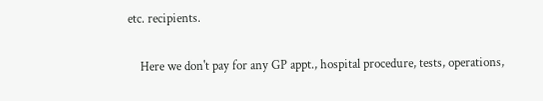etc. recipients.

    Here we don't pay for any GP appt., hospital procedure, tests, operations,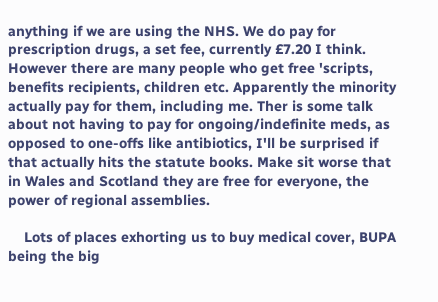anything if we are using the NHS. We do pay for prescription drugs, a set fee, currently £7.20 I think. However there are many people who get free 'scripts, benefits recipients, children etc. Apparently the minority actually pay for them, including me. Ther is some talk about not having to pay for ongoing/indefinite meds, as opposed to one-offs like antibiotics, I'll be surprised if that actually hits the statute books. Make sit worse that in Wales and Scotland they are free for everyone, the power of regional assemblies.

    Lots of places exhorting us to buy medical cover, BUPA being the big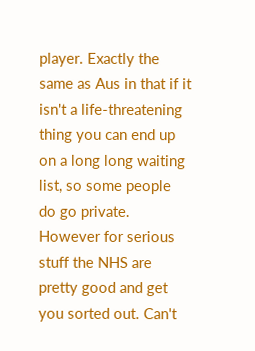player. Exactly the same as Aus in that if it isn't a life-threatening thing you can end up on a long long waiting list, so some people do go private. However for serious stuff the NHS are pretty good and get you sorted out. Can't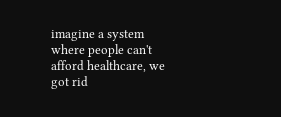imagine a system where people can't afford healthcare, we got rid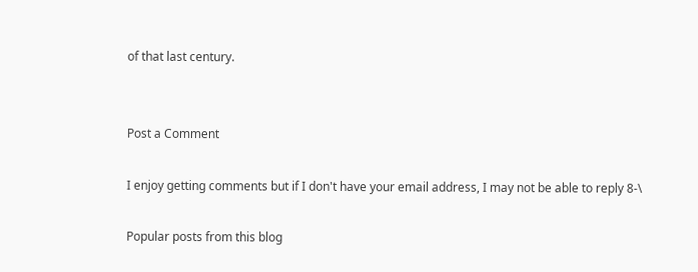of that last century.


Post a Comment

I enjoy getting comments but if I don't have your email address, I may not be able to reply 8-\

Popular posts from this blog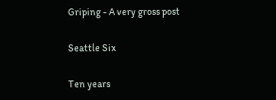Griping - A very gross post

Seattle Six

Ten years